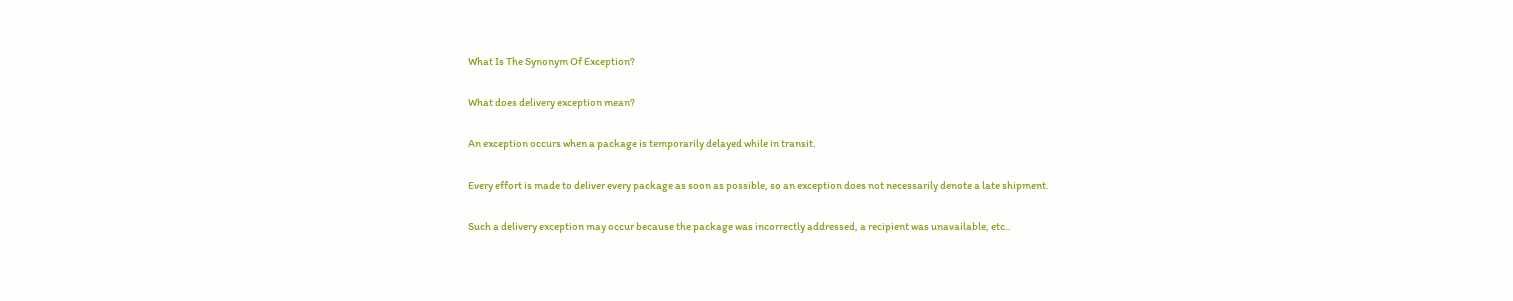What Is The Synonym Of Exception?

What does delivery exception mean?

An exception occurs when a package is temporarily delayed while in transit.

Every effort is made to deliver every package as soon as possible, so an exception does not necessarily denote a late shipment.

Such a delivery exception may occur because the package was incorrectly addressed, a recipient was unavailable, etc..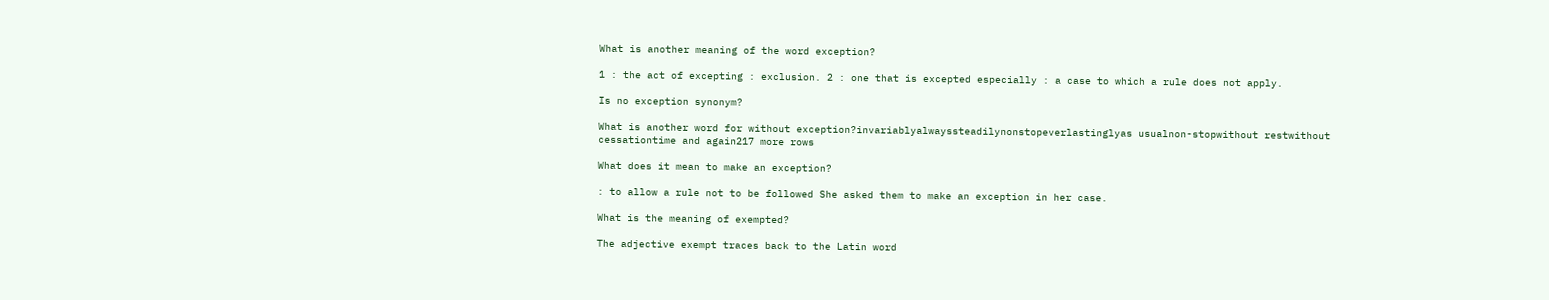What is another meaning of the word exception?

1 : the act of excepting : exclusion. 2 : one that is excepted especially : a case to which a rule does not apply.

Is no exception synonym?

What is another word for without exception?invariablyalwayssteadilynonstopeverlastinglyas usualnon-stopwithout restwithout cessationtime and again217 more rows

What does it mean to make an exception?

: to allow a rule not to be followed She asked them to make an exception in her case.

What is the meaning of exempted?

The adjective exempt traces back to the Latin word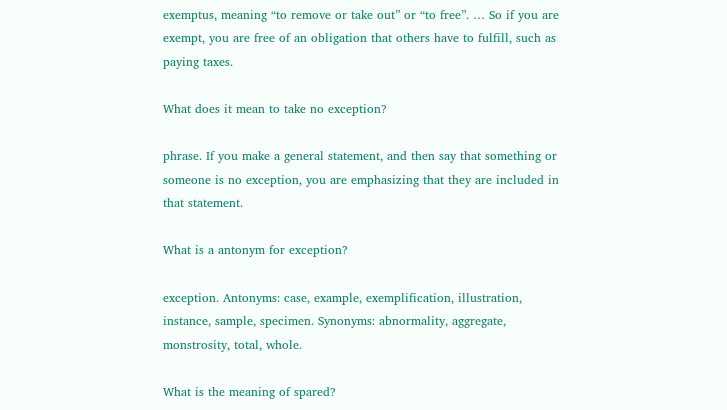exemptus, meaning “to remove or take out” or “to free”. … So if you are exempt, you are free of an obligation that others have to fulfill, such as paying taxes.

What does it mean to take no exception?

phrase. If you make a general statement, and then say that something or someone is no exception, you are emphasizing that they are included in that statement.

What is a antonym for exception?

exception. Antonyms: case, example, exemplification, illustration, instance, sample, specimen. Synonyms: abnormality, aggregate, monstrosity, total, whole.

What is the meaning of spared?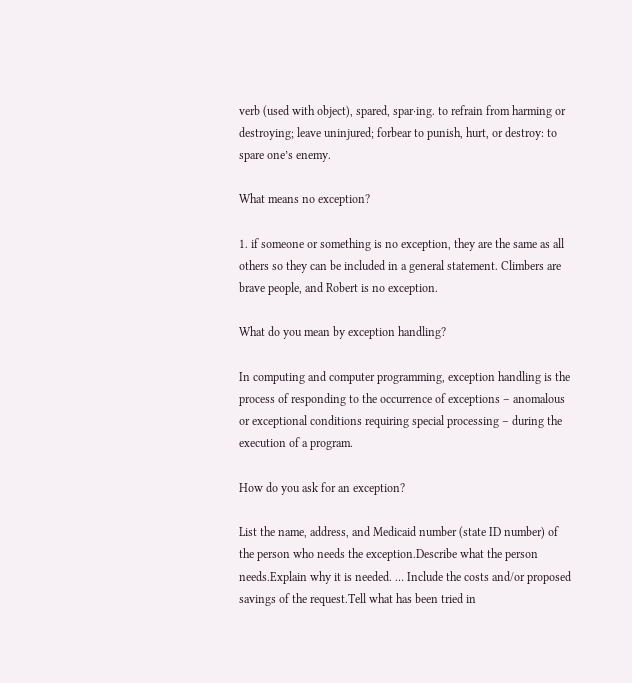verb (used with object), spared, spar·ing. to refrain from harming or destroying; leave uninjured; forbear to punish, hurt, or destroy: to spare one’s enemy.

What means no exception?

1. if someone or something is no exception, they are the same as all others so they can be included in a general statement. Climbers are brave people, and Robert is no exception.

What do you mean by exception handling?

In computing and computer programming, exception handling is the process of responding to the occurrence of exceptions – anomalous or exceptional conditions requiring special processing – during the execution of a program.

How do you ask for an exception?

List the name, address, and Medicaid number (state ID number) of the person who needs the exception.Describe what the person needs.Explain why it is needed. … Include the costs and/or proposed savings of the request.Tell what has been tried in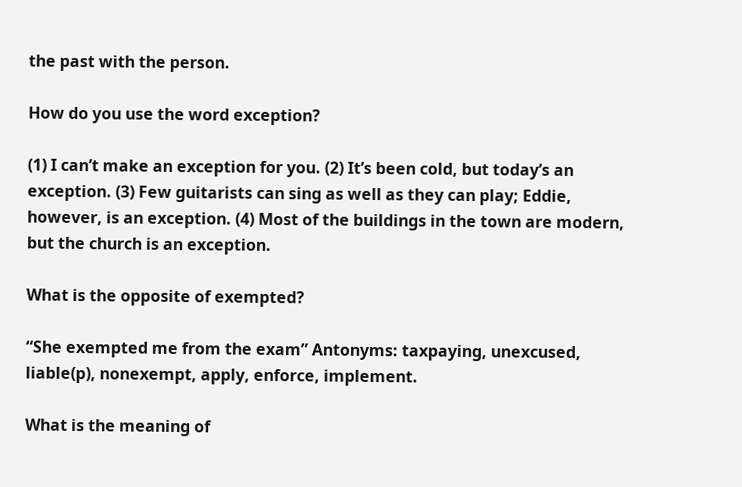the past with the person.

How do you use the word exception?

(1) I can’t make an exception for you. (2) It’s been cold, but today’s an exception. (3) Few guitarists can sing as well as they can play; Eddie, however, is an exception. (4) Most of the buildings in the town are modern, but the church is an exception.

What is the opposite of exempted?

“She exempted me from the exam” Antonyms: taxpaying, unexcused, liable(p), nonexempt, apply, enforce, implement.

What is the meaning of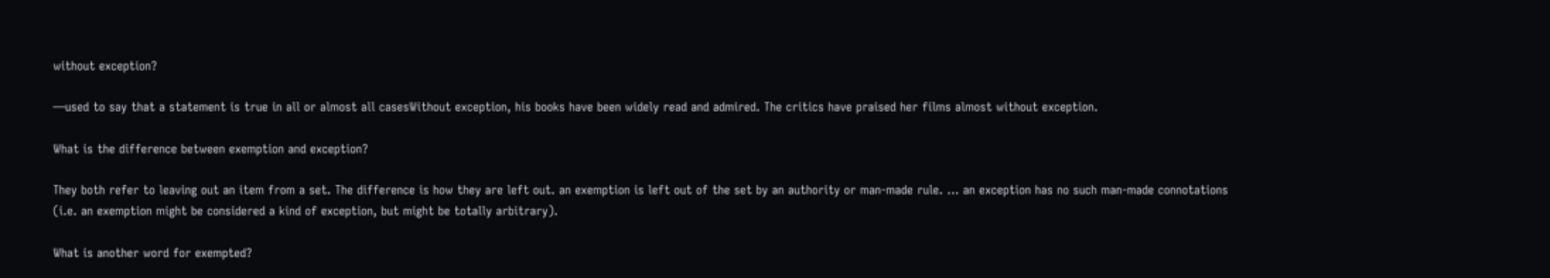without exception?

—used to say that a statement is true in all or almost all casesWithout exception, his books have been widely read and admired. The critics have praised her films almost without exception.

What is the difference between exemption and exception?

They both refer to leaving out an item from a set. The difference is how they are left out. an exemption is left out of the set by an authority or man-made rule. … an exception has no such man-made connotations (i.e. an exemption might be considered a kind of exception, but might be totally arbitrary).

What is another word for exempted?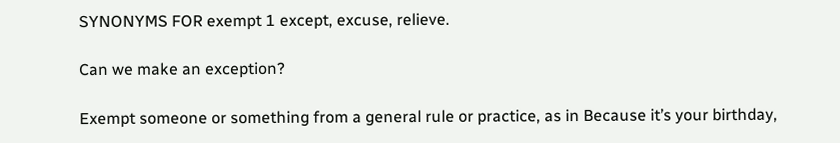SYNONYMS FOR exempt 1 except, excuse, relieve.

Can we make an exception?

Exempt someone or something from a general rule or practice, as in Because it’s your birthday,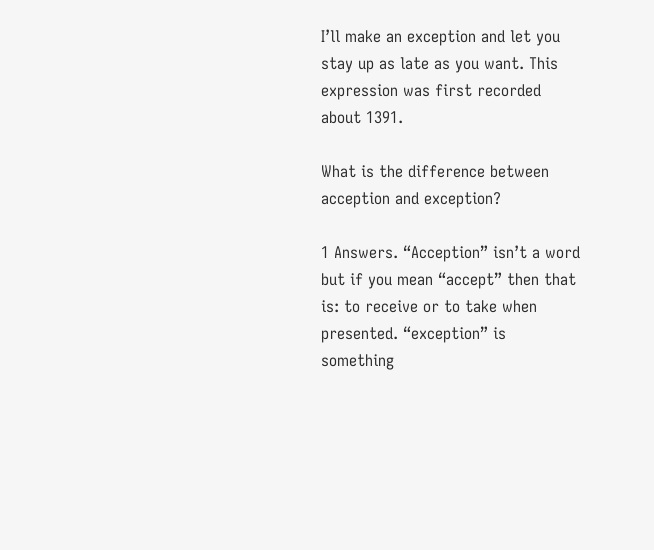I’ll make an exception and let you stay up as late as you want. This expression was first recorded about 1391.

What is the difference between acception and exception?

1 Answers. “Acception” isn’t a word but if you mean “accept” then that is: to receive or to take when presented. “exception” is something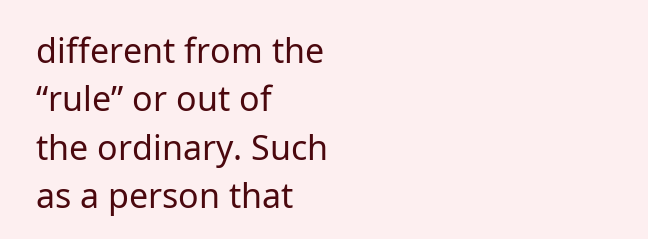different from the “rule” or out of the ordinary. Such as a person that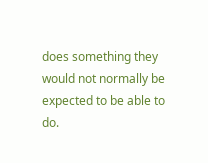does something they would not normally be expected to be able to do.